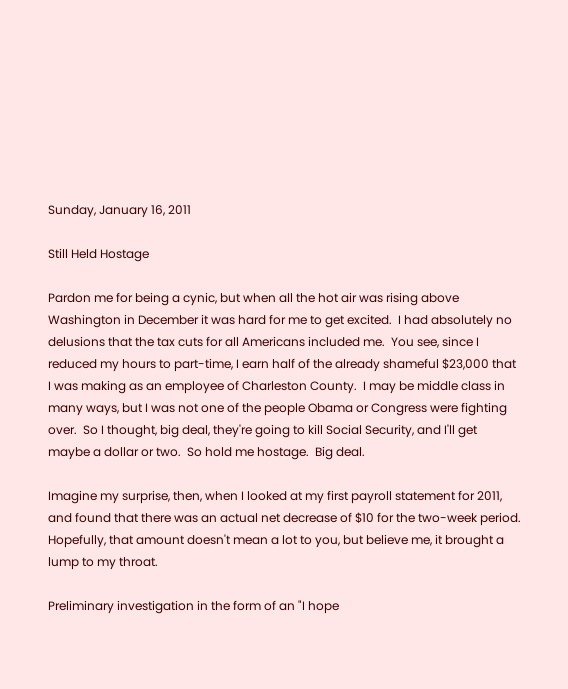Sunday, January 16, 2011

Still Held Hostage

Pardon me for being a cynic, but when all the hot air was rising above Washington in December it was hard for me to get excited.  I had absolutely no delusions that the tax cuts for all Americans included me.  You see, since I reduced my hours to part-time, I earn half of the already shameful $23,000 that I was making as an employee of Charleston County.  I may be middle class in many ways, but I was not one of the people Obama or Congress were fighting over.  So I thought, big deal, they're going to kill Social Security, and I'll get maybe a dollar or two.  So hold me hostage.  Big deal.

Imagine my surprise, then, when I looked at my first payroll statement for 2011, and found that there was an actual net decrease of $10 for the two-week period.  Hopefully, that amount doesn't mean a lot to you, but believe me, it brought a lump to my throat.

Preliminary investigation in the form of an "I hope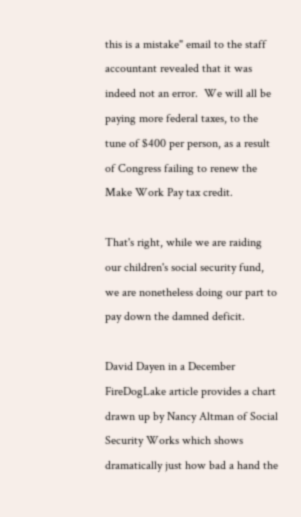this is a mistake" email to the staff accountant revealed that it was indeed not an error.  We will all be paying more federal taxes, to the tune of $400 per person, as a result of Congress failing to renew the Make Work Pay tax credit.

That's right, while we are raiding our children's social security fund, we are nonetheless doing our part to pay down the damned deficit.

David Dayen in a December FireDogLake article provides a chart drawn up by Nancy Altman of Social Security Works which shows dramatically just how bad a hand the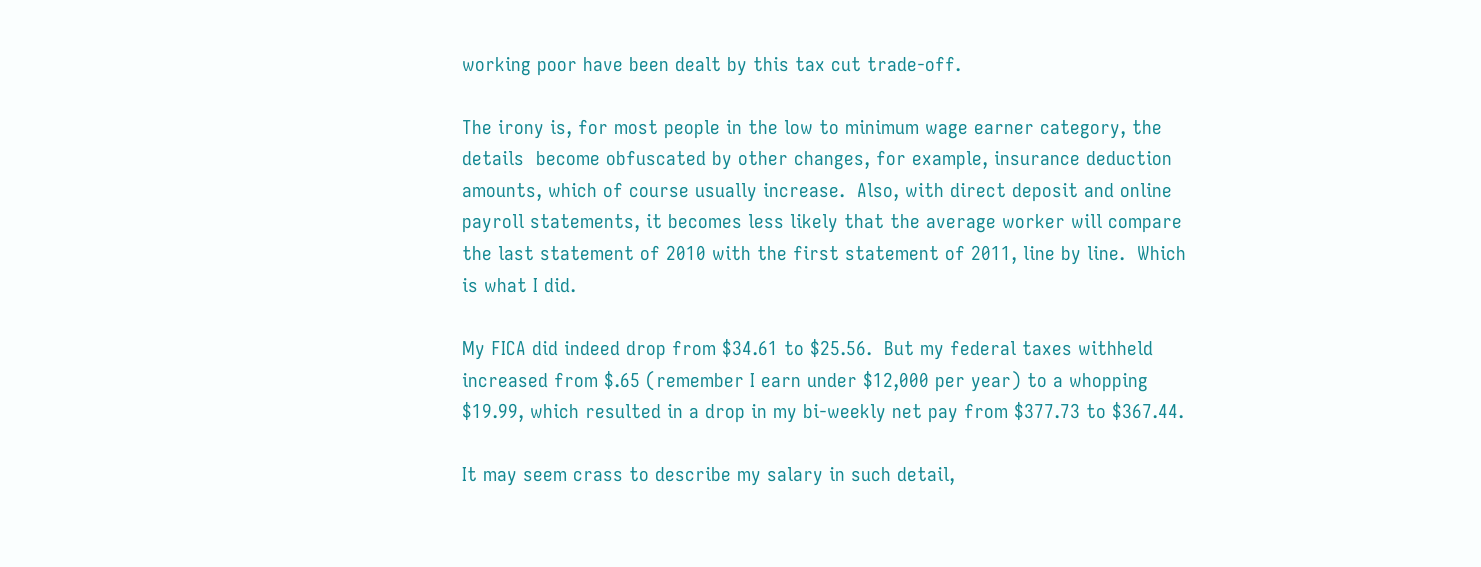working poor have been dealt by this tax cut trade-off.

The irony is, for most people in the low to minimum wage earner category, the details  become obfuscated by other changes, for example, insurance deduction amounts, which of course usually increase.  Also, with direct deposit and online payroll statements, it becomes less likely that the average worker will compare the last statement of 2010 with the first statement of 2011, line by line.  Which is what I did.

My FICA did indeed drop from $34.61 to $25.56.  But my federal taxes withheld increased from $.65 (remember I earn under $12,000 per year) to a whopping $19.99, which resulted in a drop in my bi-weekly net pay from $377.73 to $367.44.

It may seem crass to describe my salary in such detail,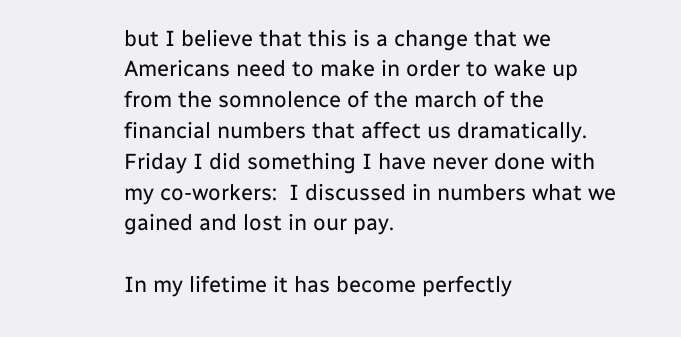but I believe that this is a change that we Americans need to make in order to wake up from the somnolence of the march of the financial numbers that affect us dramatically.  Friday I did something I have never done with my co-workers:  I discussed in numbers what we gained and lost in our pay.

In my lifetime it has become perfectly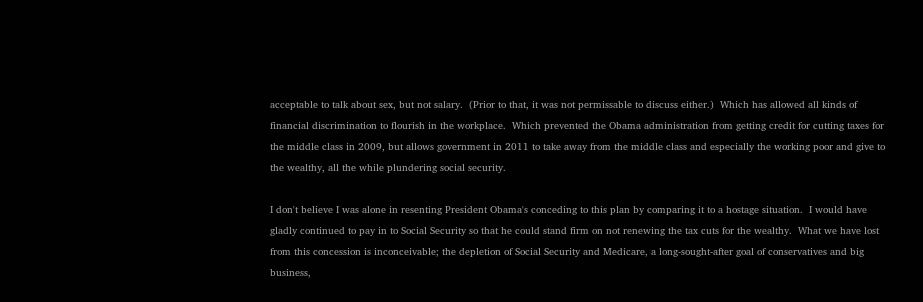acceptable to talk about sex, but not salary.  (Prior to that, it was not permissable to discuss either.)  Which has allowed all kinds of financial discrimination to flourish in the workplace.  Which prevented the Obama administration from getting credit for cutting taxes for the middle class in 2009, but allows government in 2011 to take away from the middle class and especially the working poor and give to the wealthy, all the while plundering social security.

I don't believe I was alone in resenting President Obama's conceding to this plan by comparing it to a hostage situation.  I would have gladly continued to pay in to Social Security so that he could stand firm on not renewing the tax cuts for the wealthy.  What we have lost from this concession is inconceivable; the depletion of Social Security and Medicare, a long-sought-after goal of conservatives and big business,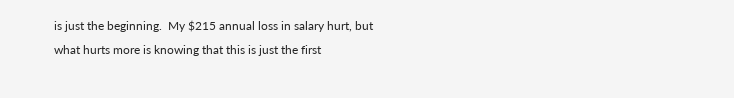is just the beginning.  My $215 annual loss in salary hurt, but what hurts more is knowing that this is just the first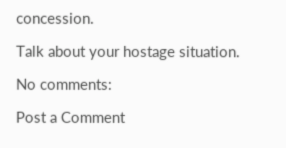concession.

Talk about your hostage situation.

No comments:

Post a Comment